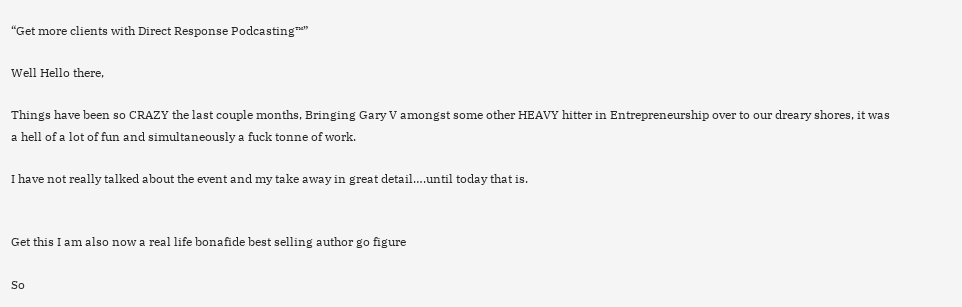“Get more clients with Direct Response Podcasting™”

Well Hello there,

Things have been so CRAZY the last couple months, Bringing Gary V amongst some other HEAVY hitter in Entrepreneurship over to our dreary shores, it was a hell of a lot of fun and simultaneously a fuck tonne of work.

I have not really talked about the event and my take away in great detail….until today that is.


Get this I am also now a real life bonafide best selling author go figure

So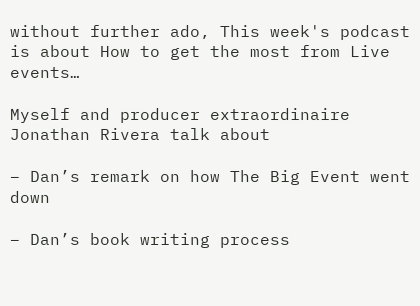without further ado, This week's podcast is about How to get the most from Live events…

Myself and producer extraordinaire Jonathan Rivera talk about

– Dan’s remark on how The Big Event went down

– Dan’s book writing process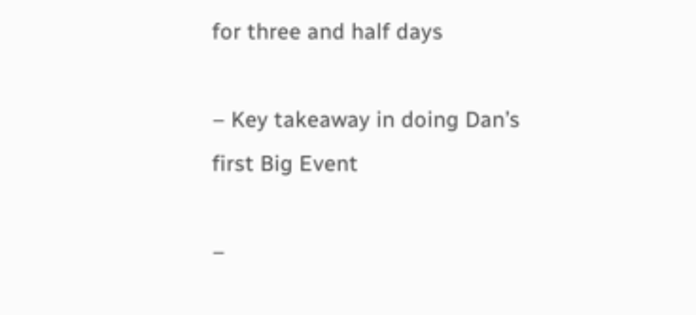for three and half days

– Key takeaway in doing Dan’s first Big Event

–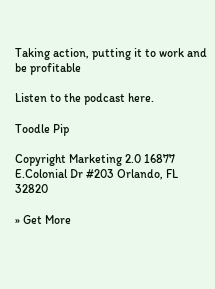Taking action, putting it to work and be profitable

Listen to the podcast here.

Toodle Pip

Copyright Marketing 2.0 16877 E.Colonial Dr #203 Orlando, FL 32820

» Get More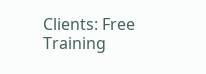Clients: Free Training